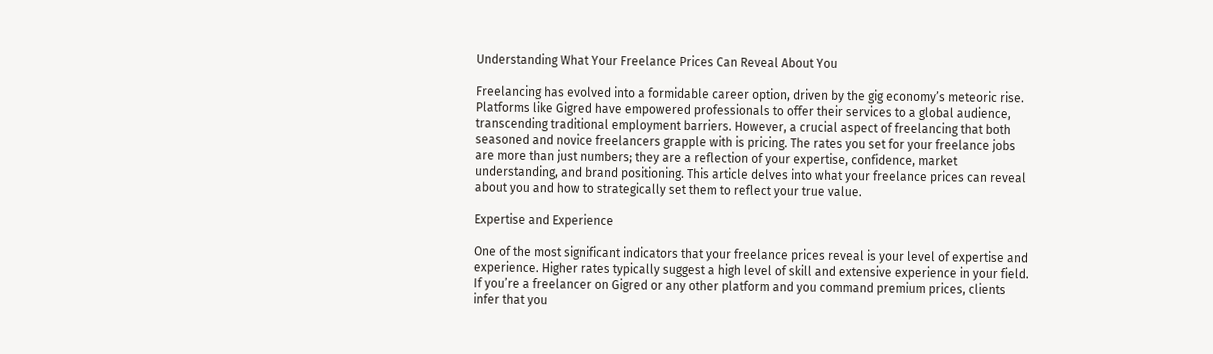Understanding What Your Freelance Prices Can Reveal About You

Freelancing has evolved into a formidable career option, driven by the gig economy’s meteoric rise. Platforms like Gigred have empowered professionals to offer their services to a global audience, transcending traditional employment barriers. However, a crucial aspect of freelancing that both seasoned and novice freelancers grapple with is pricing. The rates you set for your freelance jobs are more than just numbers; they are a reflection of your expertise, confidence, market understanding, and brand positioning. This article delves into what your freelance prices can reveal about you and how to strategically set them to reflect your true value.

Expertise and Experience

One of the most significant indicators that your freelance prices reveal is your level of expertise and experience. Higher rates typically suggest a high level of skill and extensive experience in your field. If you’re a freelancer on Gigred or any other platform and you command premium prices, clients infer that you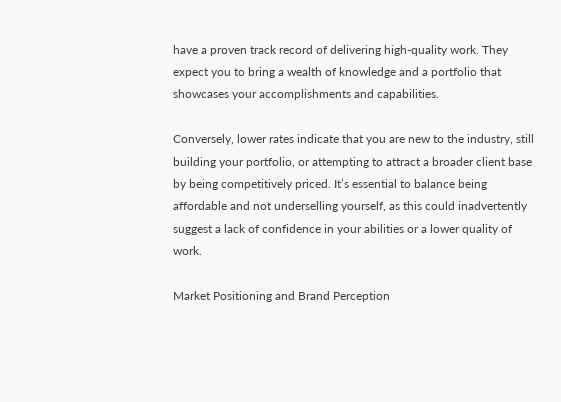have a proven track record of delivering high-quality work. They expect you to bring a wealth of knowledge and a portfolio that showcases your accomplishments and capabilities.

Conversely, lower rates indicate that you are new to the industry, still building your portfolio, or attempting to attract a broader client base by being competitively priced. It’s essential to balance being affordable and not underselling yourself, as this could inadvertently suggest a lack of confidence in your abilities or a lower quality of work.

Market Positioning and Brand Perception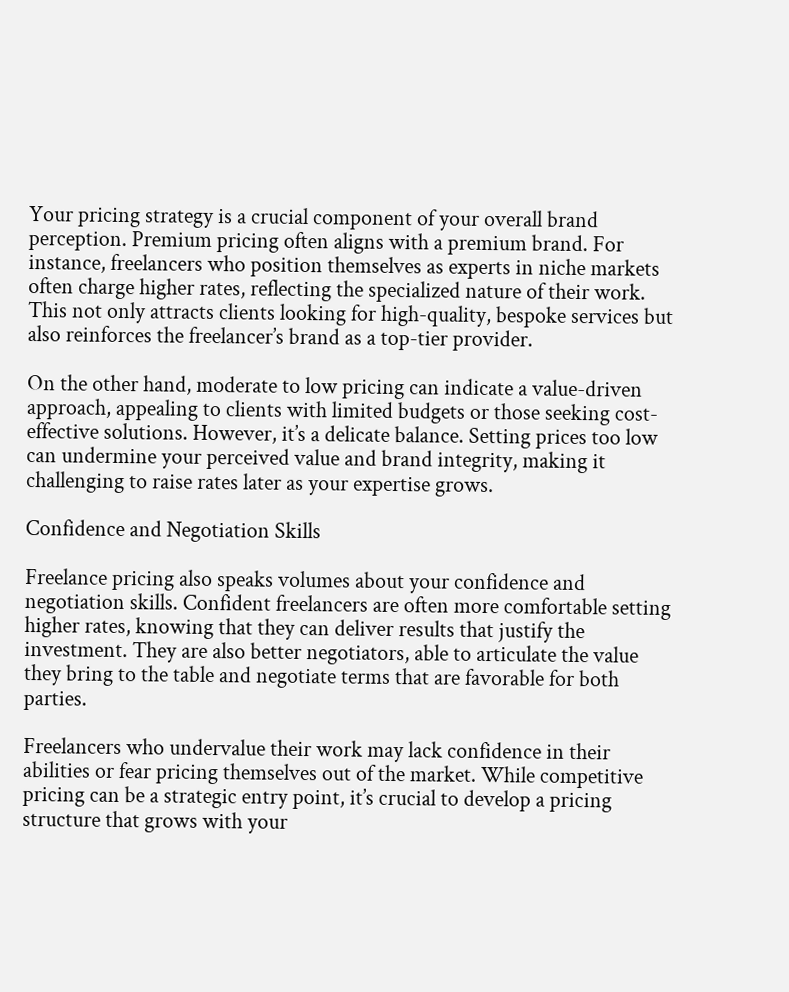Your pricing strategy is a crucial component of your overall brand perception. Premium pricing often aligns with a premium brand. For instance, freelancers who position themselves as experts in niche markets often charge higher rates, reflecting the specialized nature of their work. This not only attracts clients looking for high-quality, bespoke services but also reinforces the freelancer’s brand as a top-tier provider.

On the other hand, moderate to low pricing can indicate a value-driven approach, appealing to clients with limited budgets or those seeking cost-effective solutions. However, it’s a delicate balance. Setting prices too low can undermine your perceived value and brand integrity, making it challenging to raise rates later as your expertise grows.

Confidence and Negotiation Skills

Freelance pricing also speaks volumes about your confidence and negotiation skills. Confident freelancers are often more comfortable setting higher rates, knowing that they can deliver results that justify the investment. They are also better negotiators, able to articulate the value they bring to the table and negotiate terms that are favorable for both parties.

Freelancers who undervalue their work may lack confidence in their abilities or fear pricing themselves out of the market. While competitive pricing can be a strategic entry point, it’s crucial to develop a pricing structure that grows with your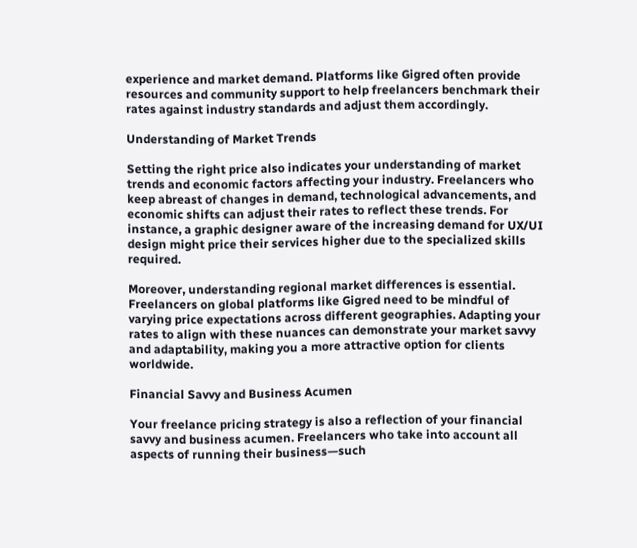experience and market demand. Platforms like Gigred often provide resources and community support to help freelancers benchmark their rates against industry standards and adjust them accordingly.

Understanding of Market Trends

Setting the right price also indicates your understanding of market trends and economic factors affecting your industry. Freelancers who keep abreast of changes in demand, technological advancements, and economic shifts can adjust their rates to reflect these trends. For instance, a graphic designer aware of the increasing demand for UX/UI design might price their services higher due to the specialized skills required.

Moreover, understanding regional market differences is essential. Freelancers on global platforms like Gigred need to be mindful of varying price expectations across different geographies. Adapting your rates to align with these nuances can demonstrate your market savvy and adaptability, making you a more attractive option for clients worldwide.

Financial Savvy and Business Acumen

Your freelance pricing strategy is also a reflection of your financial savvy and business acumen. Freelancers who take into account all aspects of running their business—such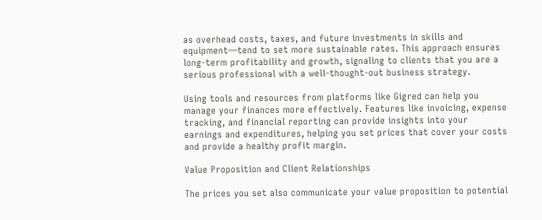as overhead costs, taxes, and future investments in skills and equipment—tend to set more sustainable rates. This approach ensures long-term profitability and growth, signaling to clients that you are a serious professional with a well-thought-out business strategy.

Using tools and resources from platforms like Gigred can help you manage your finances more effectively. Features like invoicing, expense tracking, and financial reporting can provide insights into your earnings and expenditures, helping you set prices that cover your costs and provide a healthy profit margin.

Value Proposition and Client Relationships

The prices you set also communicate your value proposition to potential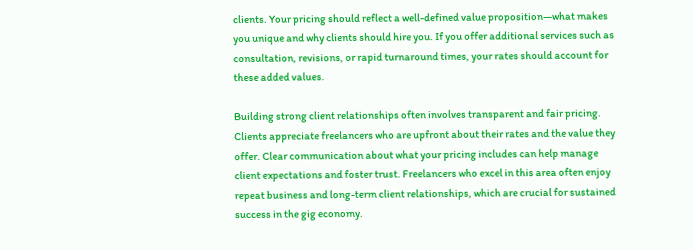clients. Your pricing should reflect a well-defined value proposition—what makes you unique and why clients should hire you. If you offer additional services such as consultation, revisions, or rapid turnaround times, your rates should account for these added values.

Building strong client relationships often involves transparent and fair pricing. Clients appreciate freelancers who are upfront about their rates and the value they offer. Clear communication about what your pricing includes can help manage client expectations and foster trust. Freelancers who excel in this area often enjoy repeat business and long-term client relationships, which are crucial for sustained success in the gig economy.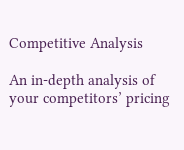Competitive Analysis

An in-depth analysis of your competitors’ pricing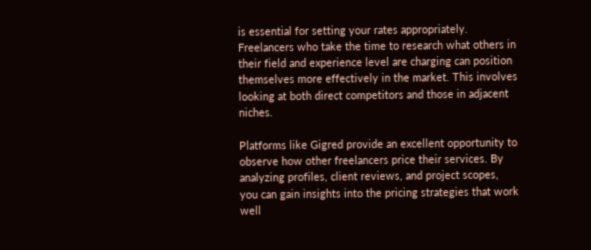is essential for setting your rates appropriately. Freelancers who take the time to research what others in their field and experience level are charging can position themselves more effectively in the market. This involves looking at both direct competitors and those in adjacent niches.

Platforms like Gigred provide an excellent opportunity to observe how other freelancers price their services. By analyzing profiles, client reviews, and project scopes, you can gain insights into the pricing strategies that work well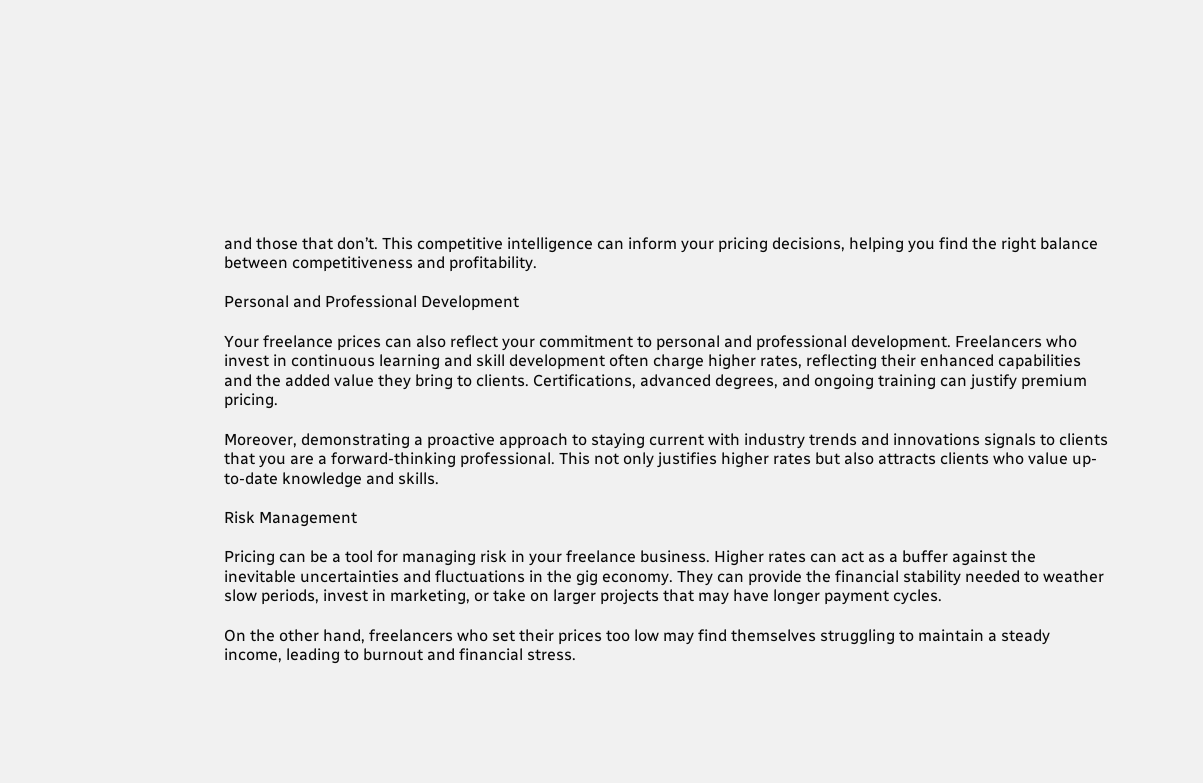and those that don’t. This competitive intelligence can inform your pricing decisions, helping you find the right balance between competitiveness and profitability.

Personal and Professional Development

Your freelance prices can also reflect your commitment to personal and professional development. Freelancers who invest in continuous learning and skill development often charge higher rates, reflecting their enhanced capabilities and the added value they bring to clients. Certifications, advanced degrees, and ongoing training can justify premium pricing.

Moreover, demonstrating a proactive approach to staying current with industry trends and innovations signals to clients that you are a forward-thinking professional. This not only justifies higher rates but also attracts clients who value up-to-date knowledge and skills.

Risk Management

Pricing can be a tool for managing risk in your freelance business. Higher rates can act as a buffer against the inevitable uncertainties and fluctuations in the gig economy. They can provide the financial stability needed to weather slow periods, invest in marketing, or take on larger projects that may have longer payment cycles.

On the other hand, freelancers who set their prices too low may find themselves struggling to maintain a steady income, leading to burnout and financial stress.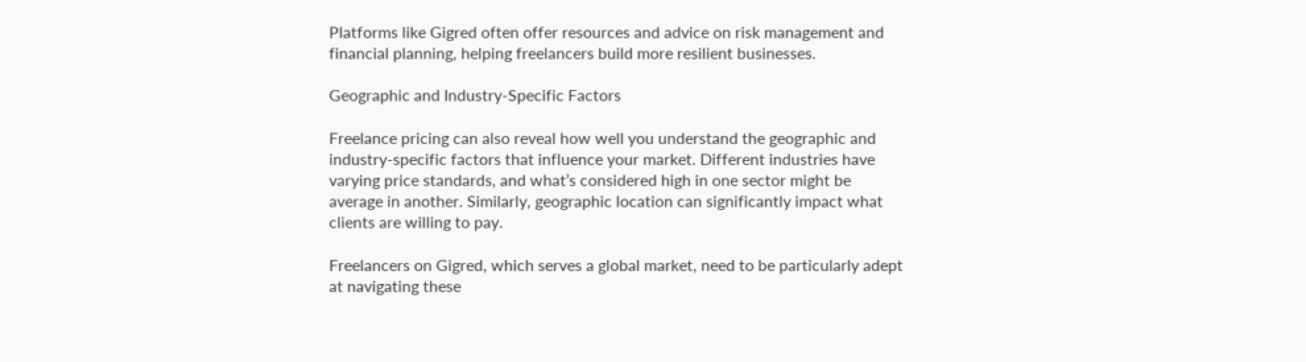Platforms like Gigred often offer resources and advice on risk management and financial planning, helping freelancers build more resilient businesses.

Geographic and Industry-Specific Factors

Freelance pricing can also reveal how well you understand the geographic and industry-specific factors that influence your market. Different industries have varying price standards, and what’s considered high in one sector might be average in another. Similarly, geographic location can significantly impact what clients are willing to pay.

Freelancers on Gigred, which serves a global market, need to be particularly adept at navigating these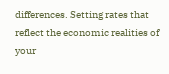differences. Setting rates that reflect the economic realities of your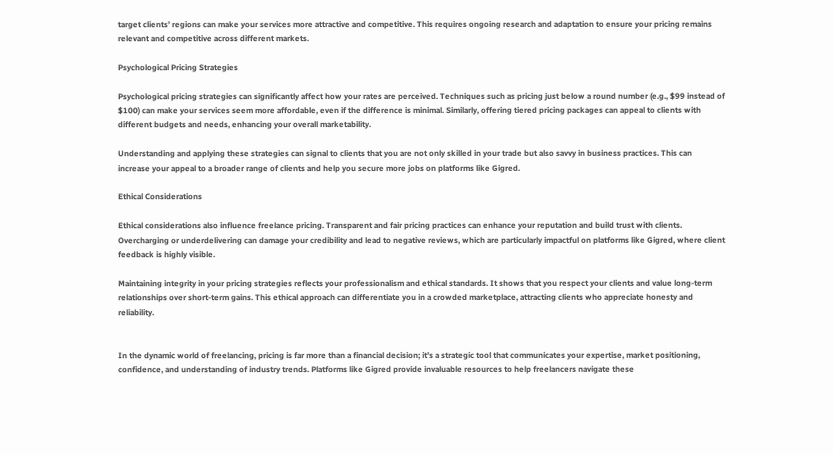target clients’ regions can make your services more attractive and competitive. This requires ongoing research and adaptation to ensure your pricing remains relevant and competitive across different markets.

Psychological Pricing Strategies

Psychological pricing strategies can significantly affect how your rates are perceived. Techniques such as pricing just below a round number (e.g., $99 instead of $100) can make your services seem more affordable, even if the difference is minimal. Similarly, offering tiered pricing packages can appeal to clients with different budgets and needs, enhancing your overall marketability.

Understanding and applying these strategies can signal to clients that you are not only skilled in your trade but also savvy in business practices. This can increase your appeal to a broader range of clients and help you secure more jobs on platforms like Gigred.

Ethical Considerations

Ethical considerations also influence freelance pricing. Transparent and fair pricing practices can enhance your reputation and build trust with clients. Overcharging or underdelivering can damage your credibility and lead to negative reviews, which are particularly impactful on platforms like Gigred, where client feedback is highly visible.

Maintaining integrity in your pricing strategies reflects your professionalism and ethical standards. It shows that you respect your clients and value long-term relationships over short-term gains. This ethical approach can differentiate you in a crowded marketplace, attracting clients who appreciate honesty and reliability.


In the dynamic world of freelancing, pricing is far more than a financial decision; it’s a strategic tool that communicates your expertise, market positioning, confidence, and understanding of industry trends. Platforms like Gigred provide invaluable resources to help freelancers navigate these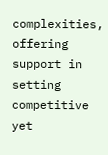complexities, offering support in setting competitive yet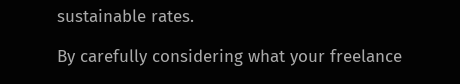sustainable rates.

By carefully considering what your freelance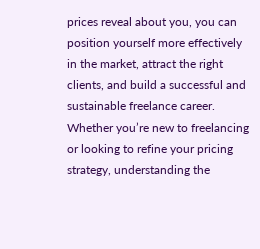prices reveal about you, you can position yourself more effectively in the market, attract the right clients, and build a successful and sustainable freelance career. Whether you’re new to freelancing or looking to refine your pricing strategy, understanding the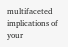multifaceted implications of your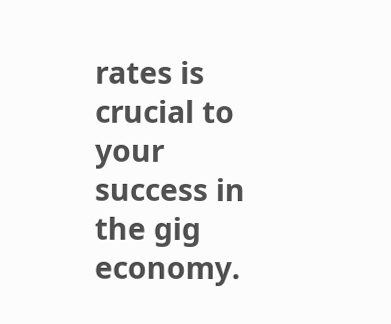rates is crucial to your success in the gig economy.